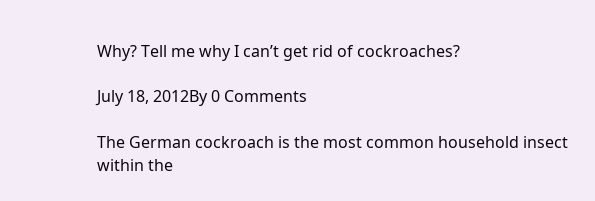Why? Tell me why I can’t get rid of cockroaches?

July 18, 2012By 0 Comments

The German cockroach is the most common household insect within the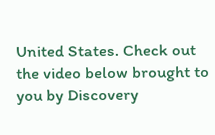United States. Check out the video below brought to you by Discovery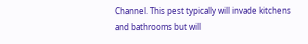Channel. This pest typically will invade kitchens and bathrooms but will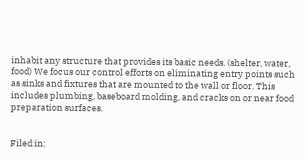inhabit any structure that provides its basic needs. (shelter, water, food) We focus our control efforts on eliminating entry points such as sinks and fixtures that are mounted to the wall or floor. This includes plumbing, baseboard molding, and cracks on or near food preparation surfaces.


Filed in: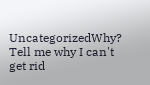UncategorizedWhy? Tell me why I can't get rid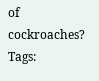of cockroaches? Tags: